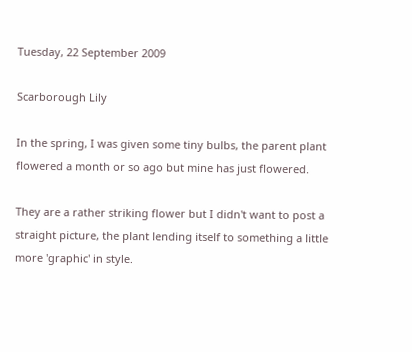Tuesday, 22 September 2009

Scarborough Lily

In the spring, I was given some tiny bulbs, the parent plant flowered a month or so ago but mine has just flowered.

They are a rather striking flower but I didn't want to post a straight picture, the plant lending itself to something a little more 'graphic' in style.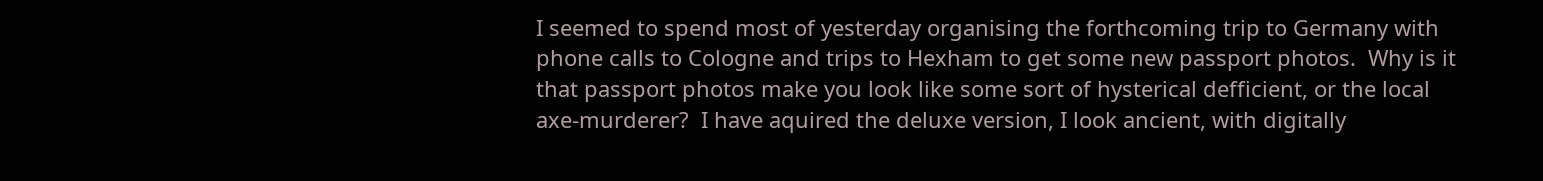I seemed to spend most of yesterday organising the forthcoming trip to Germany with phone calls to Cologne and trips to Hexham to get some new passport photos.  Why is it that passport photos make you look like some sort of hysterical defficient, or the local axe-murderer?  I have aquired the deluxe version, I look ancient, with digitally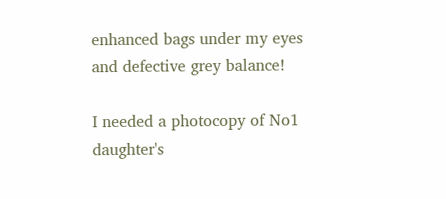enhanced bags under my eyes and defective grey balance!

I needed a photocopy of No1 daughter's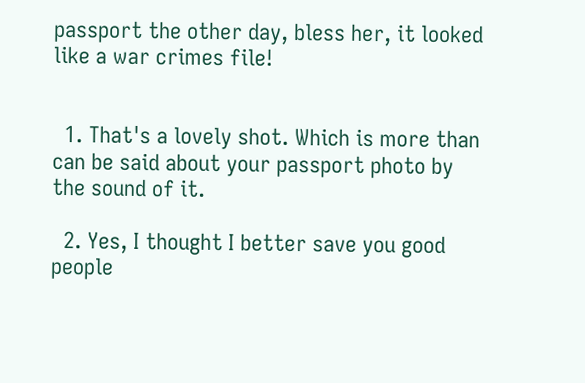passport the other day, bless her, it looked like a war crimes file!


  1. That's a lovely shot. Which is more than can be said about your passport photo by the sound of it.

  2. Yes, I thought I better save you good people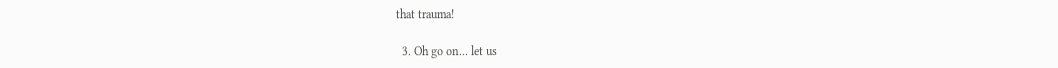that trauma!

  3. Oh go on... let us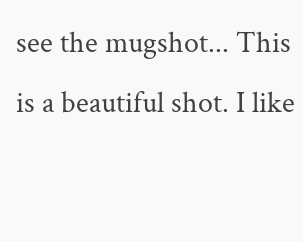see the mugshot... This is a beautiful shot. I like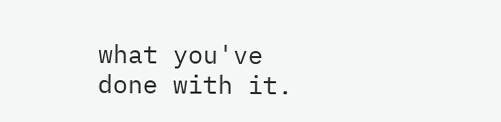what you've done with it.